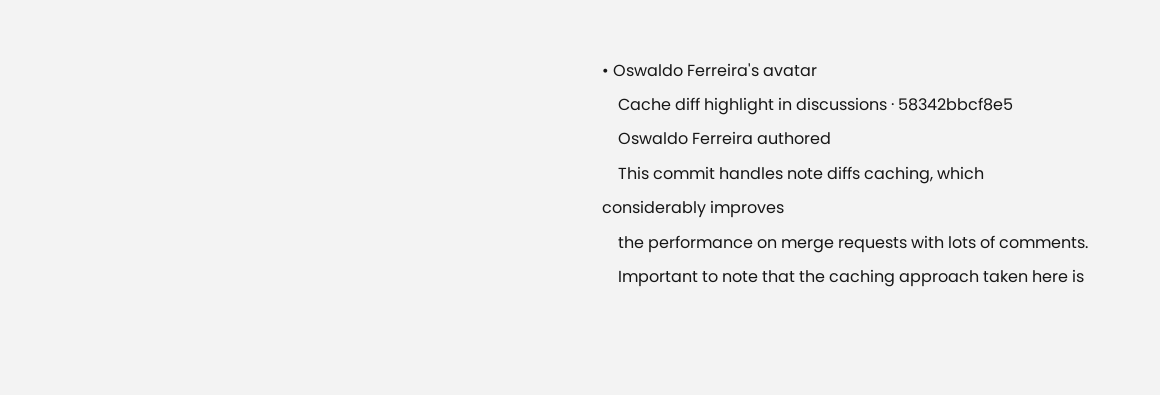• Oswaldo Ferreira's avatar
    Cache diff highlight in discussions · 58342bbcf8e5
    Oswaldo Ferreira authored
    This commit handles note diffs caching, which considerably improves
    the performance on merge requests with lots of comments.
    Important to note that the caching approach taken here is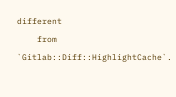different
    from `Gitlab::Diff::HighlightCache`.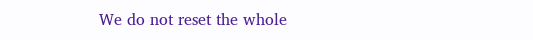We do not reset the whole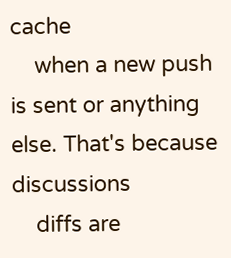cache
    when a new push is sent or anything else. That's because discussions
    diffs are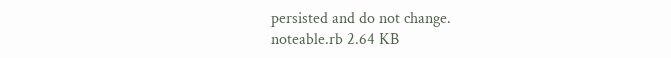persisted and do not change.
noteable.rb 2.64 KB